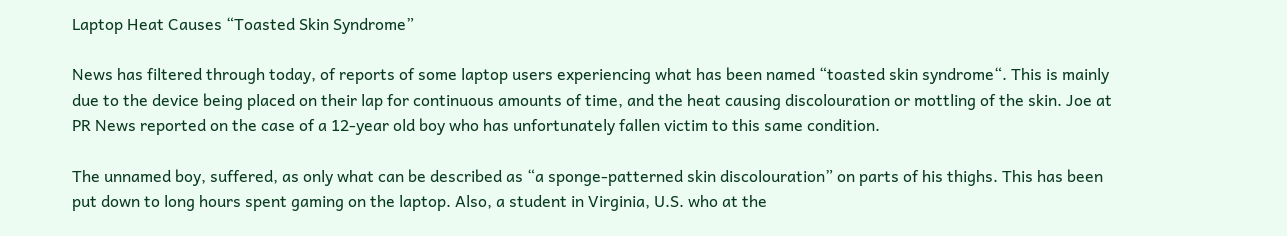Laptop Heat Causes “Toasted Skin Syndrome”

News has filtered through today, of reports of some laptop users experiencing what has been named “toasted skin syndrome“. This is mainly due to the device being placed on their lap for continuous amounts of time, and the heat causing discolouration or mottling of the skin. Joe at PR News reported on the case of a 12-year old boy who has unfortunately fallen victim to this same condition.

The unnamed boy, suffered, as only what can be described as “a sponge-patterned skin discolouration” on parts of his thighs. This has been put down to long hours spent gaming on the laptop. Also, a student in Virginia, U.S. who at the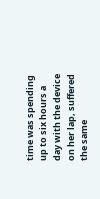time was spending up to six hours a day with the device on her lap, suffered the same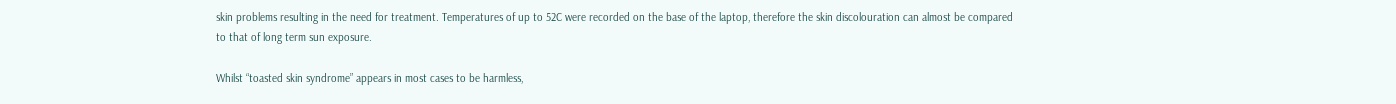skin problems resulting in the need for treatment. Temperatures of up to 52C were recorded on the base of the laptop, therefore the skin discolouration can almost be compared to that of long term sun exposure.

Whilst “toasted skin syndrome” appears in most cases to be harmless,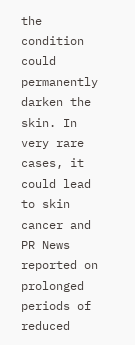the condition could permanently darken the skin. In very rare cases, it could lead to skin cancer and PR News reported on prolonged periods of reduced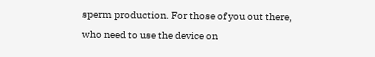sperm production. For those of you out there, who need to use the device on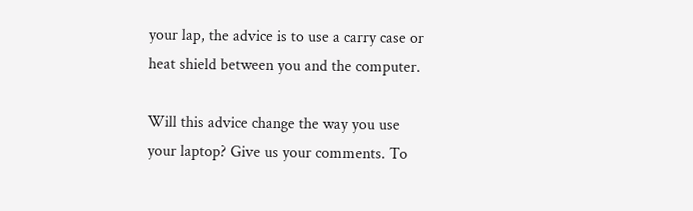your lap, the advice is to use a carry case or heat shield between you and the computer.

Will this advice change the way you use your laptop? Give us your comments. To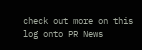check out more on this log onto PR News